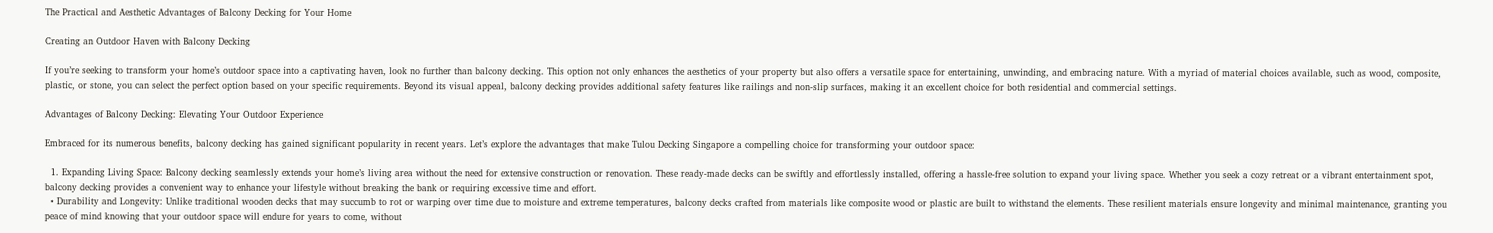The Practical and Aesthetic Advantages of Balcony Decking for Your Home

Creating an Outdoor Haven with Balcony Decking

If you’re seeking to transform your home’s outdoor space into a captivating haven, look no further than balcony decking. This option not only enhances the aesthetics of your property but also offers a versatile space for entertaining, unwinding, and embracing nature. With a myriad of material choices available, such as wood, composite, plastic, or stone, you can select the perfect option based on your specific requirements. Beyond its visual appeal, balcony decking provides additional safety features like railings and non-slip surfaces, making it an excellent choice for both residential and commercial settings.

Advantages of Balcony Decking: Elevating Your Outdoor Experience

Embraced for its numerous benefits, balcony decking has gained significant popularity in recent years. Let’s explore the advantages that make Tulou Decking Singapore a compelling choice for transforming your outdoor space:

  1. Expanding Living Space: Balcony decking seamlessly extends your home’s living area without the need for extensive construction or renovation. These ready-made decks can be swiftly and effortlessly installed, offering a hassle-free solution to expand your living space. Whether you seek a cozy retreat or a vibrant entertainment spot, balcony decking provides a convenient way to enhance your lifestyle without breaking the bank or requiring excessive time and effort.
  • Durability and Longevity: Unlike traditional wooden decks that may succumb to rot or warping over time due to moisture and extreme temperatures, balcony decks crafted from materials like composite wood or plastic are built to withstand the elements. These resilient materials ensure longevity and minimal maintenance, granting you peace of mind knowing that your outdoor space will endure for years to come, without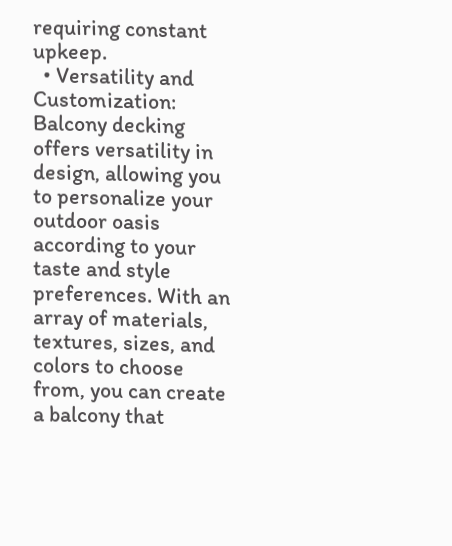requiring constant upkeep.
  • Versatility and Customization: Balcony decking offers versatility in design, allowing you to personalize your outdoor oasis according to your taste and style preferences. With an array of materials, textures, sizes, and colors to choose from, you can create a balcony that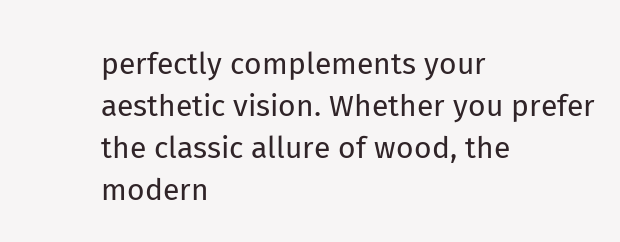perfectly complements your aesthetic vision. Whether you prefer the classic allure of wood, the modern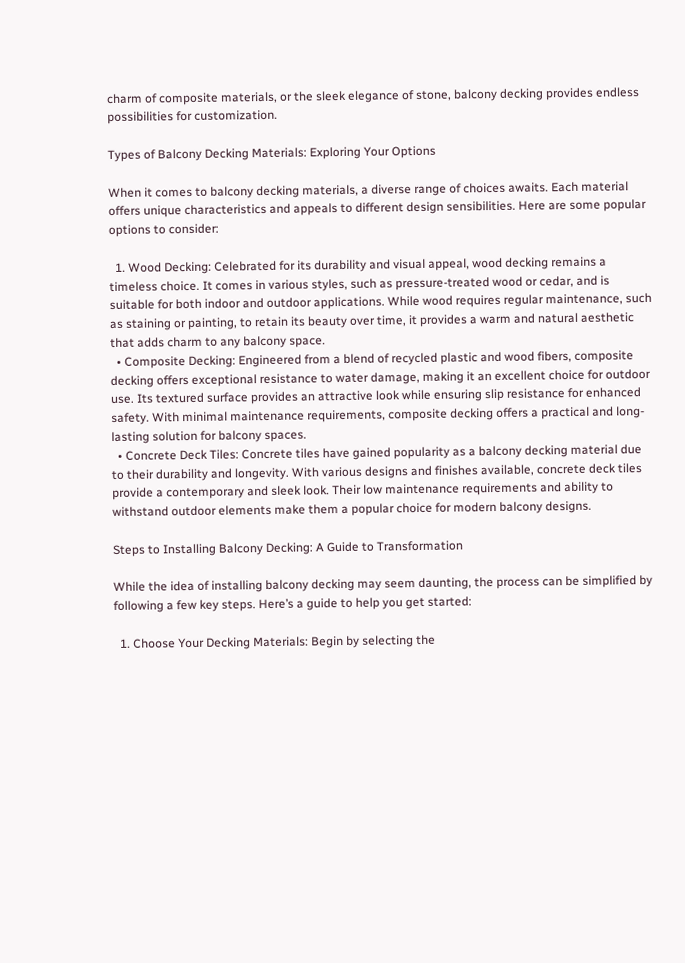charm of composite materials, or the sleek elegance of stone, balcony decking provides endless possibilities for customization.

Types of Balcony Decking Materials: Exploring Your Options

When it comes to balcony decking materials, a diverse range of choices awaits. Each material offers unique characteristics and appeals to different design sensibilities. Here are some popular options to consider:

  1. Wood Decking: Celebrated for its durability and visual appeal, wood decking remains a timeless choice. It comes in various styles, such as pressure-treated wood or cedar, and is suitable for both indoor and outdoor applications. While wood requires regular maintenance, such as staining or painting, to retain its beauty over time, it provides a warm and natural aesthetic that adds charm to any balcony space.
  • Composite Decking: Engineered from a blend of recycled plastic and wood fibers, composite decking offers exceptional resistance to water damage, making it an excellent choice for outdoor use. Its textured surface provides an attractive look while ensuring slip resistance for enhanced safety. With minimal maintenance requirements, composite decking offers a practical and long-lasting solution for balcony spaces.
  • Concrete Deck Tiles: Concrete tiles have gained popularity as a balcony decking material due to their durability and longevity. With various designs and finishes available, concrete deck tiles provide a contemporary and sleek look. Their low maintenance requirements and ability to withstand outdoor elements make them a popular choice for modern balcony designs.

Steps to Installing Balcony Decking: A Guide to Transformation

While the idea of installing balcony decking may seem daunting, the process can be simplified by following a few key steps. Here’s a guide to help you get started:

  1. Choose Your Decking Materials: Begin by selecting the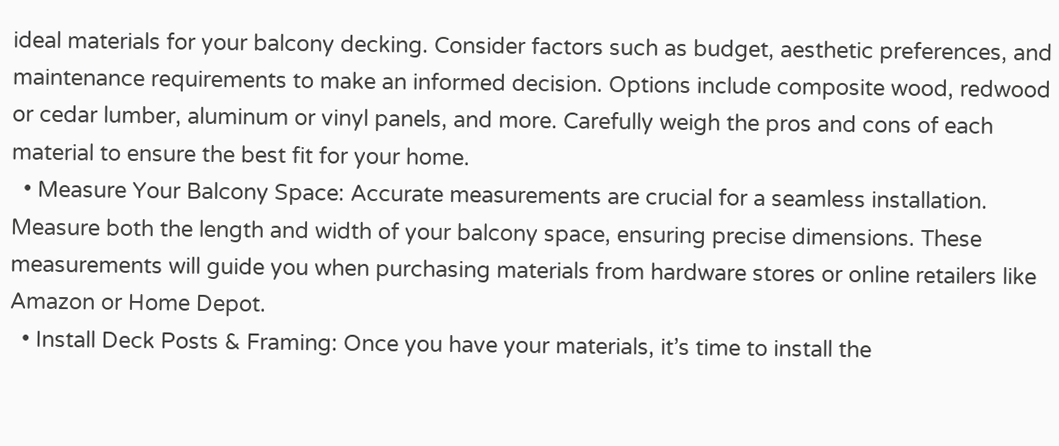ideal materials for your balcony decking. Consider factors such as budget, aesthetic preferences, and maintenance requirements to make an informed decision. Options include composite wood, redwood or cedar lumber, aluminum or vinyl panels, and more. Carefully weigh the pros and cons of each material to ensure the best fit for your home.
  • Measure Your Balcony Space: Accurate measurements are crucial for a seamless installation. Measure both the length and width of your balcony space, ensuring precise dimensions. These measurements will guide you when purchasing materials from hardware stores or online retailers like Amazon or Home Depot.
  • Install Deck Posts & Framing: Once you have your materials, it’s time to install the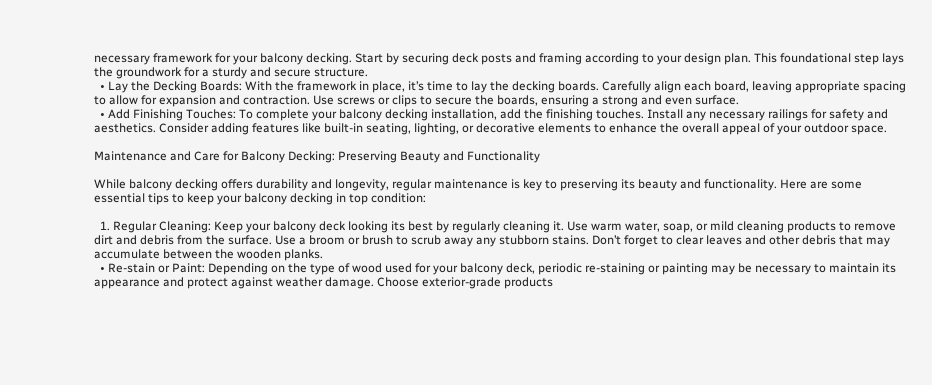necessary framework for your balcony decking. Start by securing deck posts and framing according to your design plan. This foundational step lays the groundwork for a sturdy and secure structure.
  • Lay the Decking Boards: With the framework in place, it’s time to lay the decking boards. Carefully align each board, leaving appropriate spacing to allow for expansion and contraction. Use screws or clips to secure the boards, ensuring a strong and even surface.
  • Add Finishing Touches: To complete your balcony decking installation, add the finishing touches. Install any necessary railings for safety and aesthetics. Consider adding features like built-in seating, lighting, or decorative elements to enhance the overall appeal of your outdoor space.

Maintenance and Care for Balcony Decking: Preserving Beauty and Functionality

While balcony decking offers durability and longevity, regular maintenance is key to preserving its beauty and functionality. Here are some essential tips to keep your balcony decking in top condition:

  1. Regular Cleaning: Keep your balcony deck looking its best by regularly cleaning it. Use warm water, soap, or mild cleaning products to remove dirt and debris from the surface. Use a broom or brush to scrub away any stubborn stains. Don’t forget to clear leaves and other debris that may accumulate between the wooden planks.
  • Re-stain or Paint: Depending on the type of wood used for your balcony deck, periodic re-staining or painting may be necessary to maintain its appearance and protect against weather damage. Choose exterior-grade products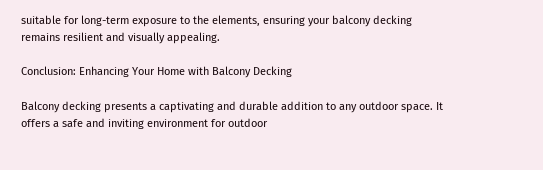suitable for long-term exposure to the elements, ensuring your balcony decking remains resilient and visually appealing.

Conclusion: Enhancing Your Home with Balcony Decking

Balcony decking presents a captivating and durable addition to any outdoor space. It offers a safe and inviting environment for outdoor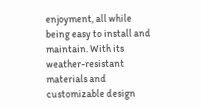enjoyment, all while being easy to install and maintain. With its weather-resistant materials and customizable design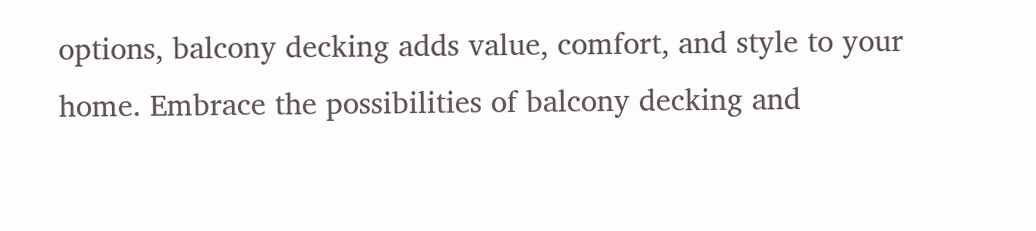options, balcony decking adds value, comfort, and style to your home. Embrace the possibilities of balcony decking and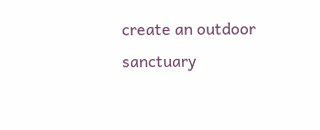create an outdoor sanctuary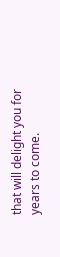that will delight you for years to come.